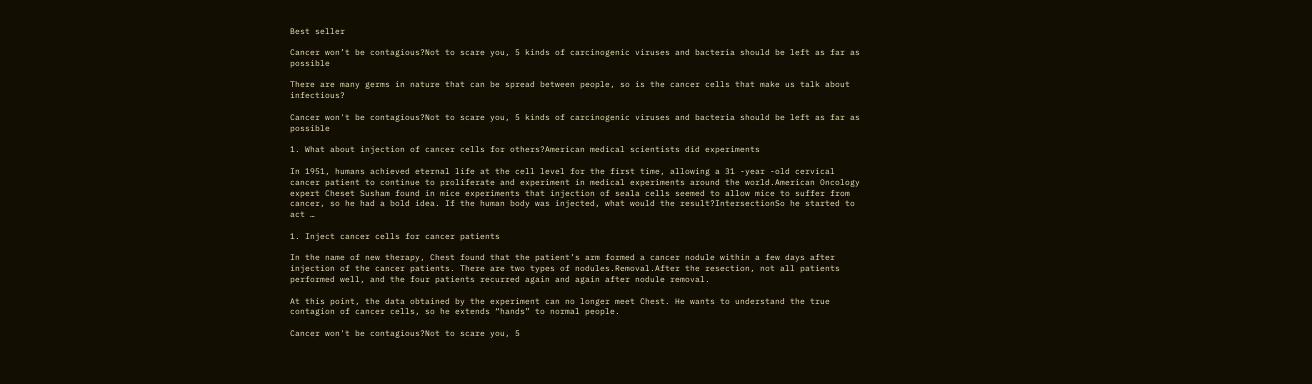Best seller

Cancer won’t be contagious?Not to scare you, 5 kinds of carcinogenic viruses and bacteria should be left as far as possible

There are many germs in nature that can be spread between people, so is the cancer cells that make us talk about infectious?

Cancer won't be contagious?Not to scare you, 5 kinds of carcinogenic viruses and bacteria should be left as far as possible

1. What about injection of cancer cells for others?American medical scientists did experiments

In 1951, humans achieved eternal life at the cell level for the first time, allowing a 31 -year -old cervical cancer patient to continue to proliferate and experiment in medical experiments around the world.American Oncology expert Cheset Susham found in mice experiments that injection of seala cells seemed to allow mice to suffer from cancer, so he had a bold idea. If the human body was injected, what would the result?IntersectionSo he started to act …

1. Inject cancer cells for cancer patients

In the name of new therapy, Chest found that the patient’s arm formed a cancer nodule within a few days after injection of the cancer patients. There are two types of nodules.Removal.After the resection, not all patients performed well, and the four patients recurred again and again after nodule removal.

At this point, the data obtained by the experiment can no longer meet Chest. He wants to understand the true contagion of cancer cells, so he extends “hands” to normal people.

Cancer won't be contagious?Not to scare you, 5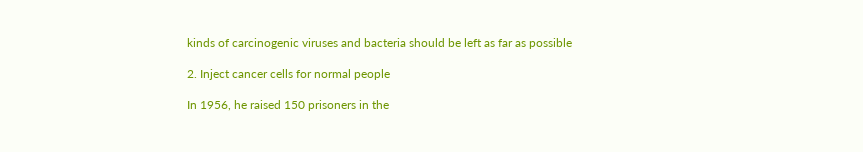kinds of carcinogenic viruses and bacteria should be left as far as possible

2. Inject cancer cells for normal people

In 1956, he raised 150 prisoners in the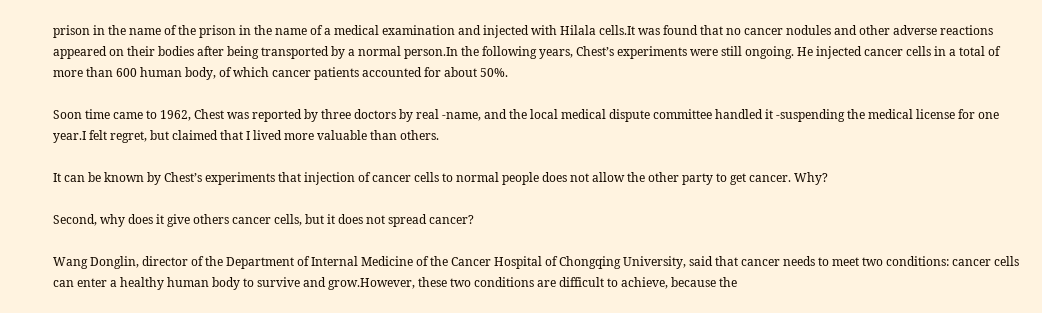prison in the name of the prison in the name of a medical examination and injected with Hilala cells.It was found that no cancer nodules and other adverse reactions appeared on their bodies after being transported by a normal person.In the following years, Chest’s experiments were still ongoing. He injected cancer cells in a total of more than 600 human body, of which cancer patients accounted for about 50%.

Soon time came to 1962, Chest was reported by three doctors by real -name, and the local medical dispute committee handled it -suspending the medical license for one year.I felt regret, but claimed that I lived more valuable than others.

It can be known by Chest’s experiments that injection of cancer cells to normal people does not allow the other party to get cancer. Why?

Second, why does it give others cancer cells, but it does not spread cancer?

Wang Donglin, director of the Department of Internal Medicine of the Cancer Hospital of Chongqing University, said that cancer needs to meet two conditions: cancer cells can enter a healthy human body to survive and grow.However, these two conditions are difficult to achieve, because the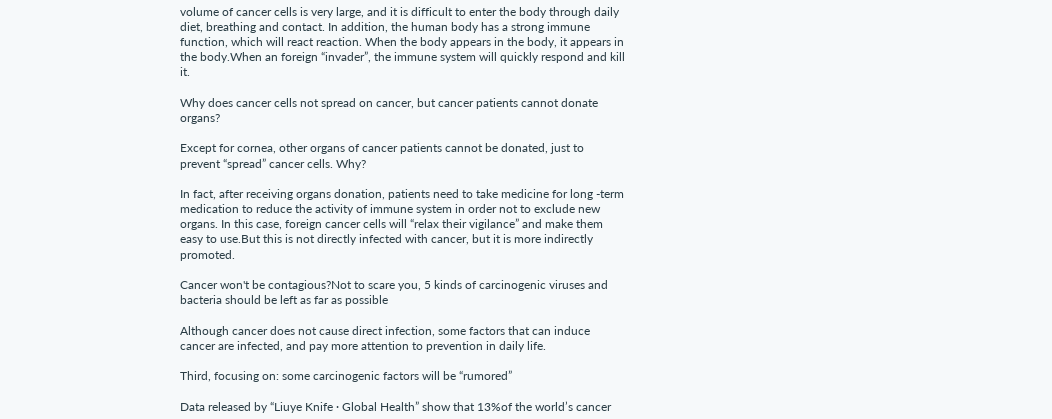volume of cancer cells is very large, and it is difficult to enter the body through daily diet, breathing and contact. In addition, the human body has a strong immune function, which will react reaction. When the body appears in the body, it appears in the body.When an foreign “invader”, the immune system will quickly respond and kill it.

Why does cancer cells not spread on cancer, but cancer patients cannot donate organs?

Except for cornea, other organs of cancer patients cannot be donated, just to prevent “spread” cancer cells. Why?

In fact, after receiving organs donation, patients need to take medicine for long -term medication to reduce the activity of immune system in order not to exclude new organs. In this case, foreign cancer cells will “relax their vigilance” and make them easy to use.But this is not directly infected with cancer, but it is more indirectly promoted.

Cancer won't be contagious?Not to scare you, 5 kinds of carcinogenic viruses and bacteria should be left as far as possible

Although cancer does not cause direct infection, some factors that can induce cancer are infected, and pay more attention to prevention in daily life.

Third, focusing on: some carcinogenic factors will be “rumored”

Data released by “Liuye Knife · Global Health” show that 13%of the world’s cancer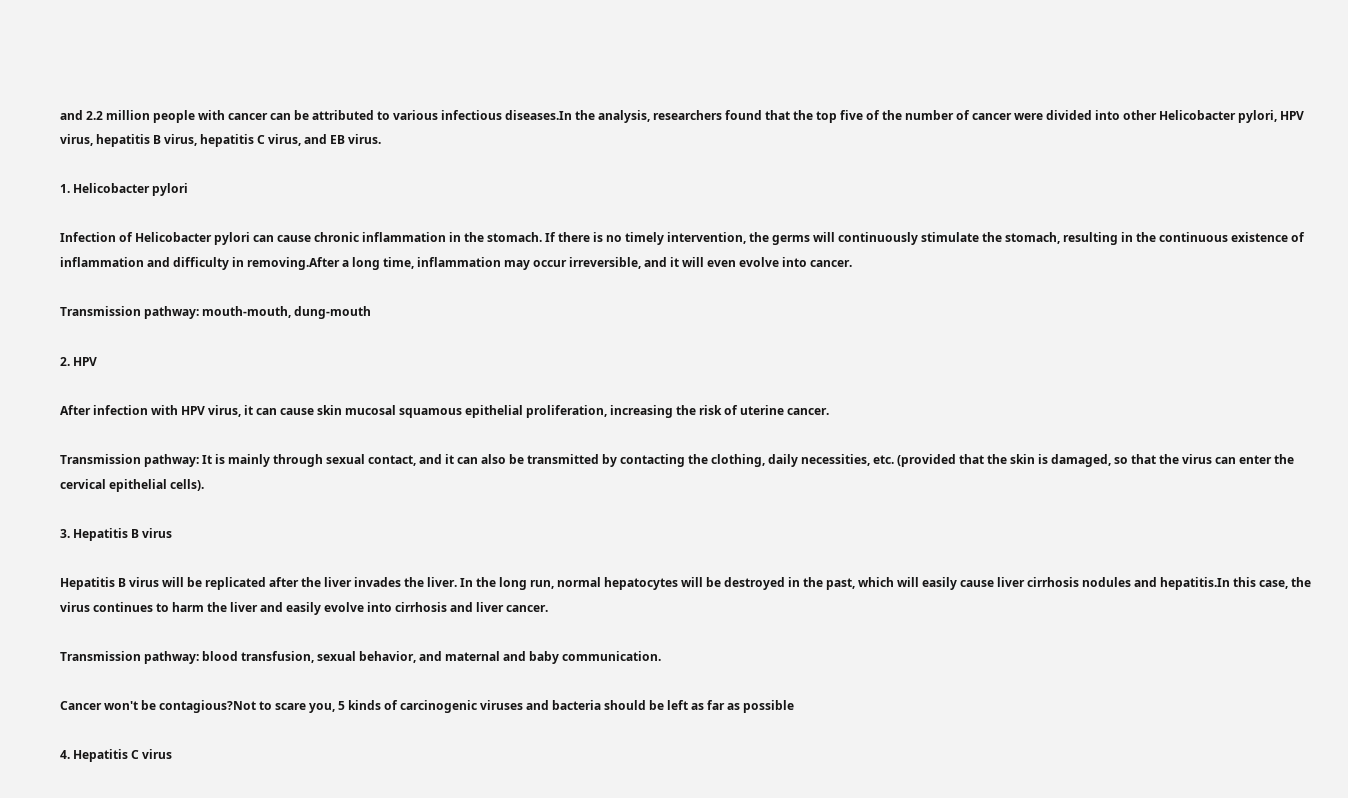and 2.2 million people with cancer can be attributed to various infectious diseases.In the analysis, researchers found that the top five of the number of cancer were divided into other Helicobacter pylori, HPV virus, hepatitis B virus, hepatitis C virus, and EB virus.

1. Helicobacter pylori

Infection of Helicobacter pylori can cause chronic inflammation in the stomach. If there is no timely intervention, the germs will continuously stimulate the stomach, resulting in the continuous existence of inflammation and difficulty in removing.After a long time, inflammation may occur irreversible, and it will even evolve into cancer.

Transmission pathway: mouth-mouth, dung-mouth

2. HPV

After infection with HPV virus, it can cause skin mucosal squamous epithelial proliferation, increasing the risk of uterine cancer.

Transmission pathway: It is mainly through sexual contact, and it can also be transmitted by contacting the clothing, daily necessities, etc. (provided that the skin is damaged, so that the virus can enter the cervical epithelial cells).

3. Hepatitis B virus

Hepatitis B virus will be replicated after the liver invades the liver. In the long run, normal hepatocytes will be destroyed in the past, which will easily cause liver cirrhosis nodules and hepatitis.In this case, the virus continues to harm the liver and easily evolve into cirrhosis and liver cancer.

Transmission pathway: blood transfusion, sexual behavior, and maternal and baby communication.

Cancer won't be contagious?Not to scare you, 5 kinds of carcinogenic viruses and bacteria should be left as far as possible

4. Hepatitis C virus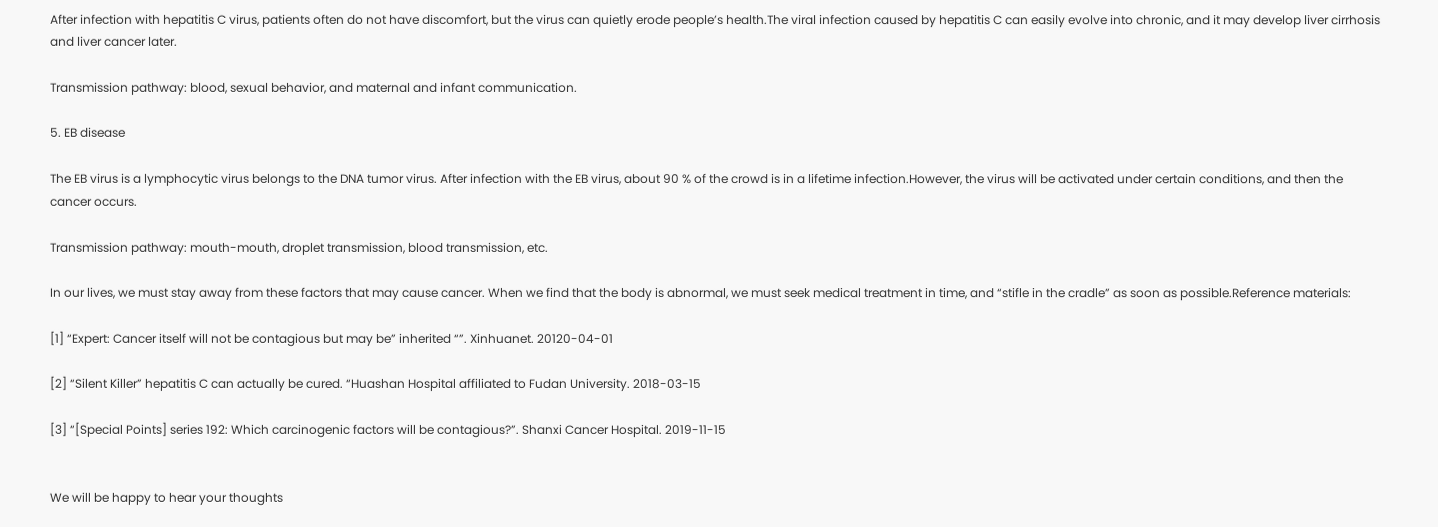After infection with hepatitis C virus, patients often do not have discomfort, but the virus can quietly erode people’s health.The viral infection caused by hepatitis C can easily evolve into chronic, and it may develop liver cirrhosis and liver cancer later.

Transmission pathway: blood, sexual behavior, and maternal and infant communication.

5. EB disease

The EB virus is a lymphocytic virus belongs to the DNA tumor virus. After infection with the EB virus, about 90 % of the crowd is in a lifetime infection.However, the virus will be activated under certain conditions, and then the cancer occurs.

Transmission pathway: mouth-mouth, droplet transmission, blood transmission, etc.

In our lives, we must stay away from these factors that may cause cancer. When we find that the body is abnormal, we must seek medical treatment in time, and “stifle in the cradle” as soon as possible.Reference materials:

[1] “Expert: Cancer itself will not be contagious but may be” inherited “”. Xinhuanet. 20120-04-01

[2] “Silent Killer” hepatitis C can actually be cured. “Huashan Hospital affiliated to Fudan University. 2018-03-15

[3] “[Special Points] series 192: Which carcinogenic factors will be contagious?”. Shanxi Cancer Hospital. 2019-11-15


We will be happy to hear your thoughts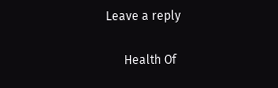Leave a reply

      Health Of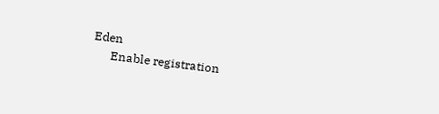Eden
      Enable registration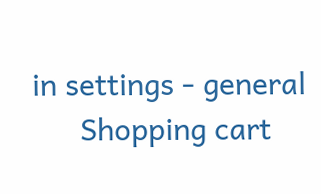in settings - general
      Shopping cart